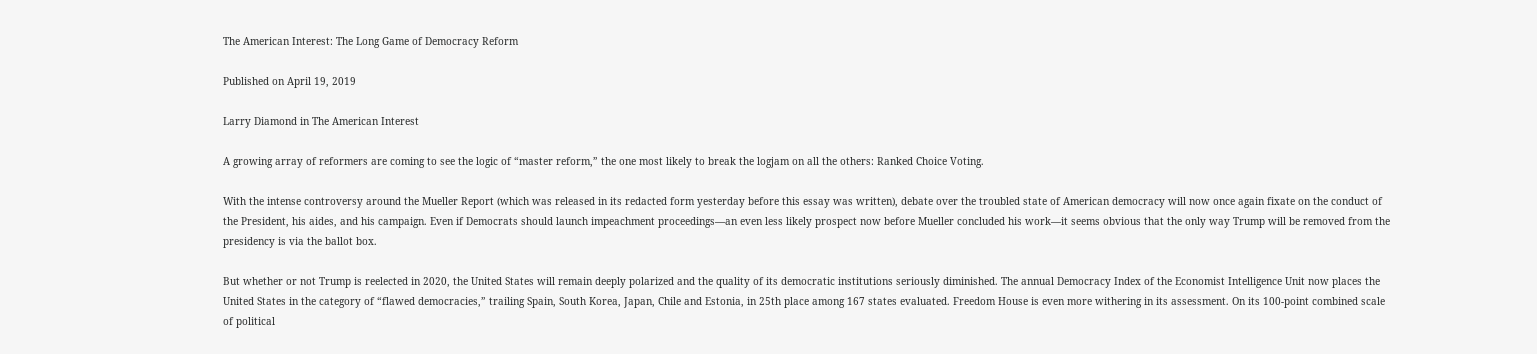The American Interest: The Long Game of Democracy Reform

Published on April 19, 2019

Larry Diamond in The American Interest

A growing array of reformers are coming to see the logic of “master reform,” the one most likely to break the logjam on all the others: Ranked Choice Voting.

With the intense controversy around the Mueller Report (which was released in its redacted form yesterday before this essay was written), debate over the troubled state of American democracy will now once again fixate on the conduct of the President, his aides, and his campaign. Even if Democrats should launch impeachment proceedings—an even less likely prospect now before Mueller concluded his work—it seems obvious that the only way Trump will be removed from the presidency is via the ballot box.

But whether or not Trump is reelected in 2020, the United States will remain deeply polarized and the quality of its democratic institutions seriously diminished. The annual Democracy Index of the Economist Intelligence Unit now places the United States in the category of “flawed democracies,” trailing Spain, South Korea, Japan, Chile and Estonia, in 25th place among 167 states evaluated. Freedom House is even more withering in its assessment. On its 100-point combined scale of political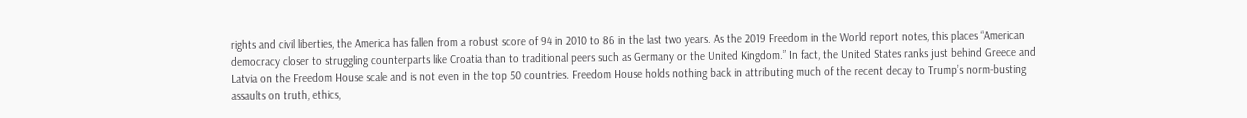rights and civil liberties, the America has fallen from a robust score of 94 in 2010 to 86 in the last two years. As the 2019 Freedom in the World report notes, this places “American democracy closer to struggling counterparts like Croatia than to traditional peers such as Germany or the United Kingdom.” In fact, the United States ranks just behind Greece and Latvia on the Freedom House scale and is not even in the top 50 countries. Freedom House holds nothing back in attributing much of the recent decay to Trump’s norm-busting assaults on truth, ethics,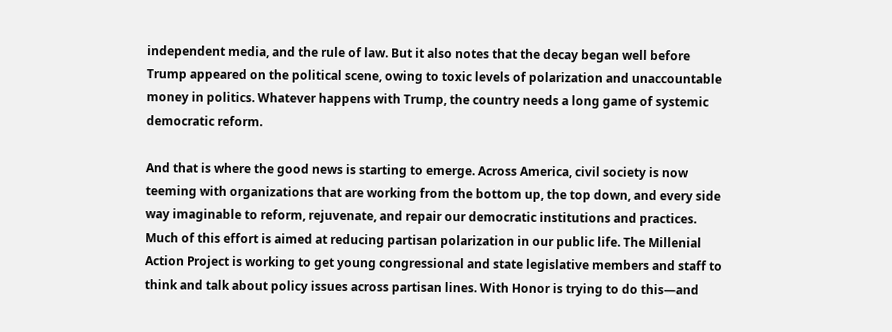independent media, and the rule of law. But it also notes that the decay began well before Trump appeared on the political scene, owing to toxic levels of polarization and unaccountable money in politics. Whatever happens with Trump, the country needs a long game of systemic democratic reform.

And that is where the good news is starting to emerge. Across America, civil society is now teeming with organizations that are working from the bottom up, the top down, and every side way imaginable to reform, rejuvenate, and repair our democratic institutions and practices. Much of this effort is aimed at reducing partisan polarization in our public life. The Millenial Action Project is working to get young congressional and state legislative members and staff to think and talk about policy issues across partisan lines. With Honor is trying to do this—and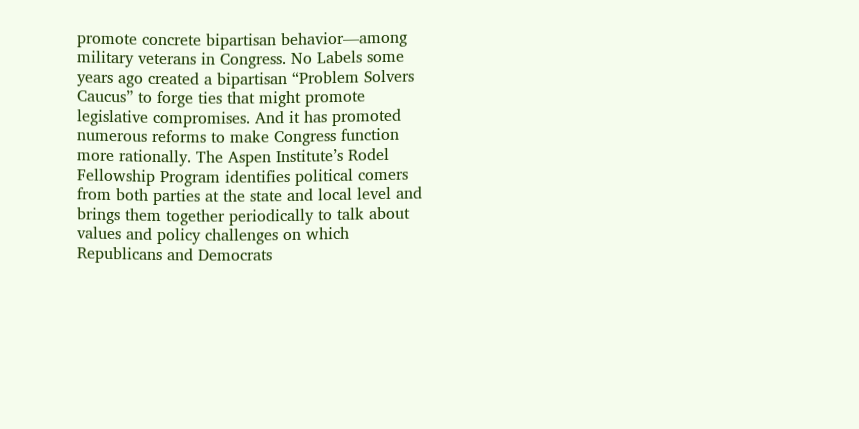promote concrete bipartisan behavior—among military veterans in Congress. No Labels some years ago created a bipartisan “Problem Solvers Caucus” to forge ties that might promote legislative compromises. And it has promoted numerous reforms to make Congress function more rationally. The Aspen Institute’s Rodel Fellowship Program identifies political comers from both parties at the state and local level and brings them together periodically to talk about values and policy challenges on which Republicans and Democrats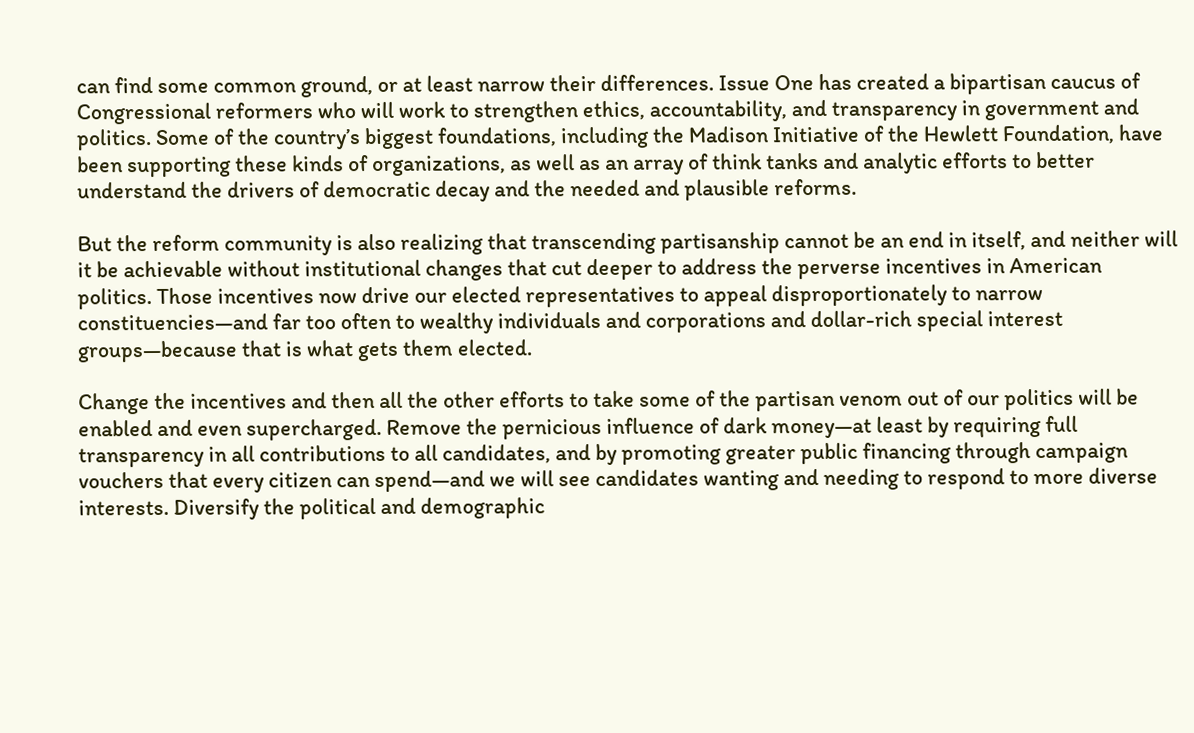can find some common ground, or at least narrow their differences. Issue One has created a bipartisan caucus of Congressional reformers who will work to strengthen ethics, accountability, and transparency in government and politics. Some of the country’s biggest foundations, including the Madison Initiative of the Hewlett Foundation, have been supporting these kinds of organizations, as well as an array of think tanks and analytic efforts to better understand the drivers of democratic decay and the needed and plausible reforms.

But the reform community is also realizing that transcending partisanship cannot be an end in itself, and neither will it be achievable without institutional changes that cut deeper to address the perverse incentives in American politics. Those incentives now drive our elected representatives to appeal disproportionately to narrow constituencies—and far too often to wealthy individuals and corporations and dollar-rich special interest groups—because that is what gets them elected.

Change the incentives and then all the other efforts to take some of the partisan venom out of our politics will be enabled and even supercharged. Remove the pernicious influence of dark money—at least by requiring full transparency in all contributions to all candidates, and by promoting greater public financing through campaign vouchers that every citizen can spend—and we will see candidates wanting and needing to respond to more diverse interests. Diversify the political and demographic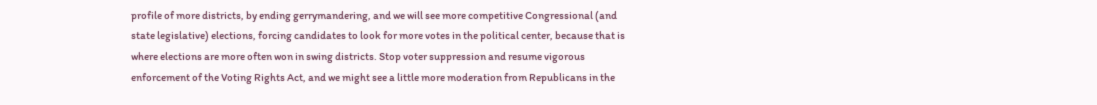profile of more districts, by ending gerrymandering, and we will see more competitive Congressional (and state legislative) elections, forcing candidates to look for more votes in the political center, because that is where elections are more often won in swing districts. Stop voter suppression and resume vigorous enforcement of the Voting Rights Act, and we might see a little more moderation from Republicans in the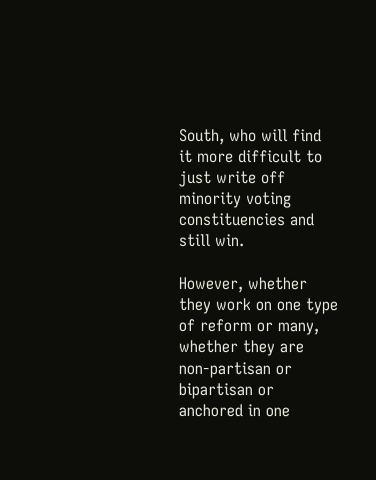South, who will find it more difficult to just write off minority voting constituencies and still win.

However, whether they work on one type of reform or many, whether they are non-partisan or bipartisan or anchored in one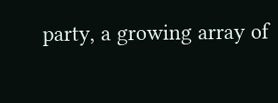party, a growing array of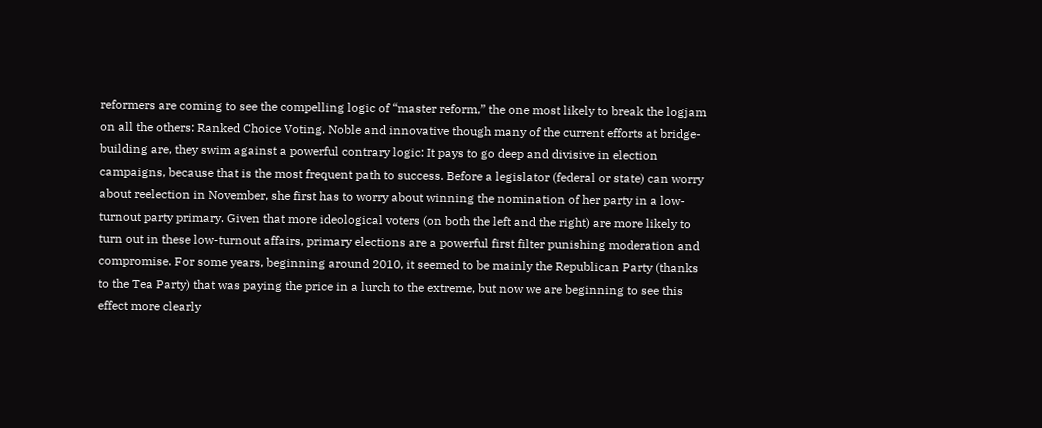reformers are coming to see the compelling logic of “master reform,” the one most likely to break the logjam on all the others: Ranked Choice Voting. Noble and innovative though many of the current efforts at bridge-building are, they swim against a powerful contrary logic: It pays to go deep and divisive in election campaigns, because that is the most frequent path to success. Before a legislator (federal or state) can worry about reelection in November, she first has to worry about winning the nomination of her party in a low-turnout party primary. Given that more ideological voters (on both the left and the right) are more likely to turn out in these low-turnout affairs, primary elections are a powerful first filter punishing moderation and compromise. For some years, beginning around 2010, it seemed to be mainly the Republican Party (thanks to the Tea Party) that was paying the price in a lurch to the extreme, but now we are beginning to see this effect more clearly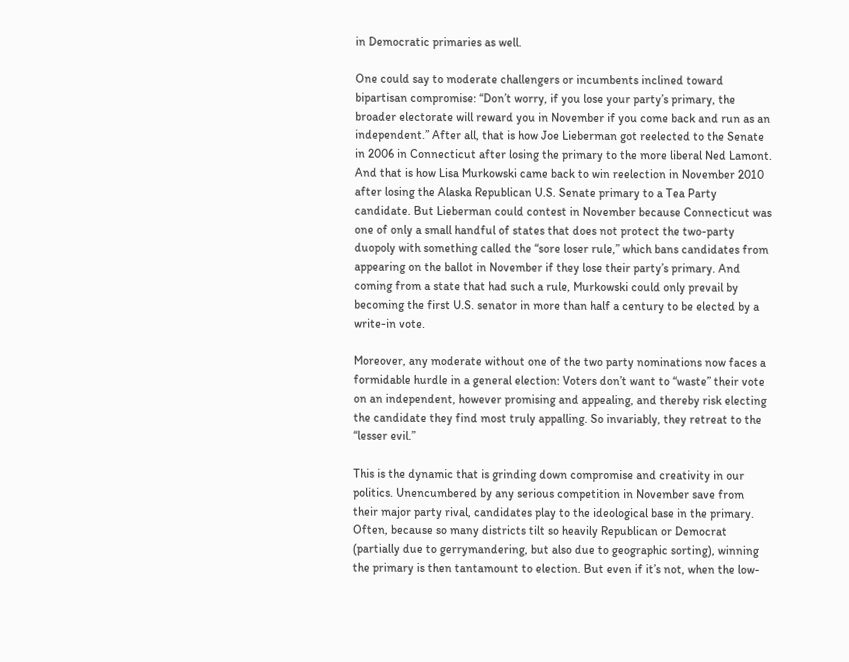in Democratic primaries as well.

One could say to moderate challengers or incumbents inclined toward bipartisan compromise: “Don’t worry, if you lose your party’s primary, the broader electorate will reward you in November if you come back and run as an independent.” After all, that is how Joe Lieberman got reelected to the Senate in 2006 in Connecticut after losing the primary to the more liberal Ned Lamont. And that is how Lisa Murkowski came back to win reelection in November 2010 after losing the Alaska Republican U.S. Senate primary to a Tea Party candidate. But Lieberman could contest in November because Connecticut was one of only a small handful of states that does not protect the two-party duopoly with something called the “sore loser rule,” which bans candidates from appearing on the ballot in November if they lose their party’s primary. And coming from a state that had such a rule, Murkowski could only prevail by becoming the first U.S. senator in more than half a century to be elected by a write-in vote.

Moreover, any moderate without one of the two party nominations now faces a formidable hurdle in a general election: Voters don’t want to “waste” their vote on an independent, however promising and appealing, and thereby risk electing the candidate they find most truly appalling. So invariably, they retreat to the “lesser evil.”

This is the dynamic that is grinding down compromise and creativity in our politics. Unencumbered by any serious competition in November save from their major party rival, candidates play to the ideological base in the primary. Often, because so many districts tilt so heavily Republican or Democrat (partially due to gerrymandering, but also due to geographic sorting), winning the primary is then tantamount to election. But even if it’s not, when the low-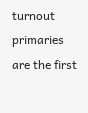turnout primaries are the first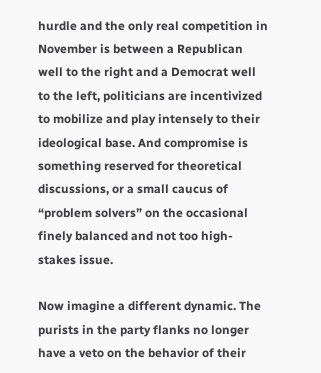hurdle and the only real competition in November is between a Republican well to the right and a Democrat well to the left, politicians are incentivized to mobilize and play intensely to their ideological base. And compromise is something reserved for theoretical discussions, or a small caucus of “problem solvers” on the occasional finely balanced and not too high-stakes issue.

Now imagine a different dynamic. The purists in the party flanks no longer have a veto on the behavior of their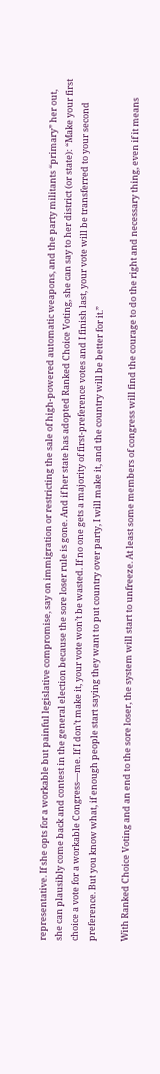representative. If she opts for a workable but painful legislative compromise, say on immigration or restricting the sale of high-powered automatic weapons, and the party militants “primary” her out, she can plausibly come back and contest in the general election because the sore loser rule is gone. And if her state has adopted Ranked Choice Voting, she can say to her district (or state): “Make your first choice a vote for a workable Congress—me. If I don’t make it, your vote won’t be wasted. If no one gets a majority of first-preference votes and I finish last, your vote will be transferred to your second preference. But you know what, if enough people start saying they want to put country over party, I will make it, and the country will be better for it.”

With Ranked Choice Voting and an end to the sore loser, the system will start to unfreeze. At least some members of congress will find the courage to do the right and necessary thing, even if it means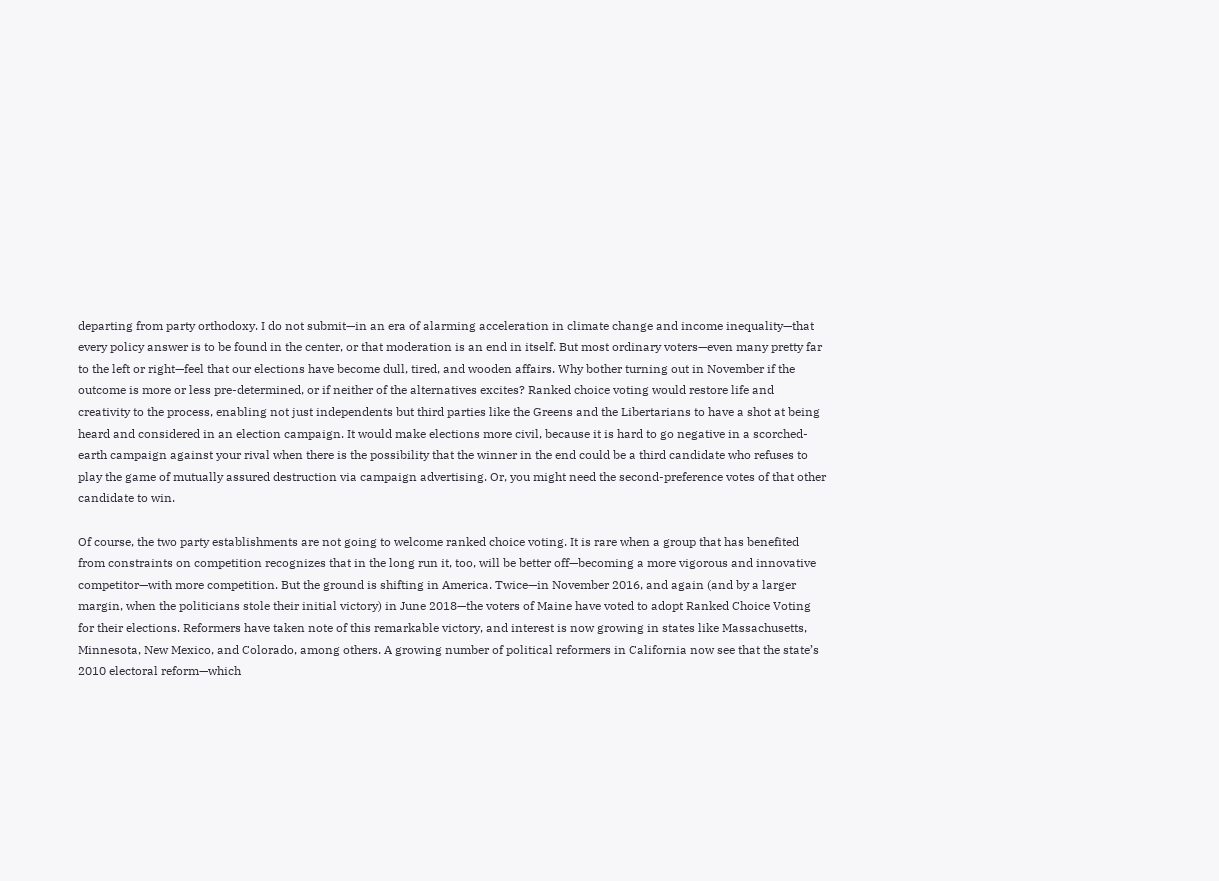departing from party orthodoxy. I do not submit—in an era of alarming acceleration in climate change and income inequality—that every policy answer is to be found in the center, or that moderation is an end in itself. But most ordinary voters—even many pretty far to the left or right—feel that our elections have become dull, tired, and wooden affairs. Why bother turning out in November if the outcome is more or less pre-determined, or if neither of the alternatives excites? Ranked choice voting would restore life and creativity to the process, enabling not just independents but third parties like the Greens and the Libertarians to have a shot at being heard and considered in an election campaign. It would make elections more civil, because it is hard to go negative in a scorched-earth campaign against your rival when there is the possibility that the winner in the end could be a third candidate who refuses to play the game of mutually assured destruction via campaign advertising. Or, you might need the second-preference votes of that other candidate to win.

Of course, the two party establishments are not going to welcome ranked choice voting. It is rare when a group that has benefited from constraints on competition recognizes that in the long run it, too, will be better off—becoming a more vigorous and innovative competitor—with more competition. But the ground is shifting in America. Twice—in November 2016, and again (and by a larger margin, when the politicians stole their initial victory) in June 2018—the voters of Maine have voted to adopt Ranked Choice Voting for their elections. Reformers have taken note of this remarkable victory, and interest is now growing in states like Massachusetts, Minnesota, New Mexico, and Colorado, among others. A growing number of political reformers in California now see that the state’s 2010 electoral reform—which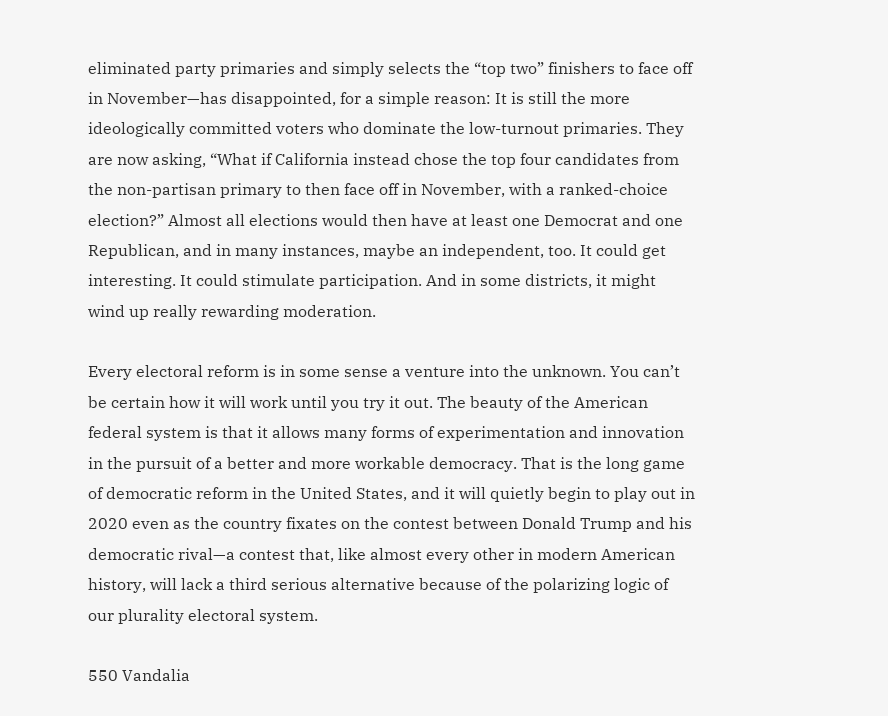eliminated party primaries and simply selects the “top two” finishers to face off in November—has disappointed, for a simple reason: It is still the more ideologically committed voters who dominate the low-turnout primaries. They are now asking, “What if California instead chose the top four candidates from the non-partisan primary to then face off in November, with a ranked-choice election?” Almost all elections would then have at least one Democrat and one Republican, and in many instances, maybe an independent, too. It could get interesting. It could stimulate participation. And in some districts, it might wind up really rewarding moderation.

Every electoral reform is in some sense a venture into the unknown. You can’t be certain how it will work until you try it out. The beauty of the American federal system is that it allows many forms of experimentation and innovation in the pursuit of a better and more workable democracy. That is the long game of democratic reform in the United States, and it will quietly begin to play out in 2020 even as the country fixates on the contest between Donald Trump and his democratic rival—a contest that, like almost every other in modern American history, will lack a third serious alternative because of the polarizing logic of our plurality electoral system.

550 Vandalia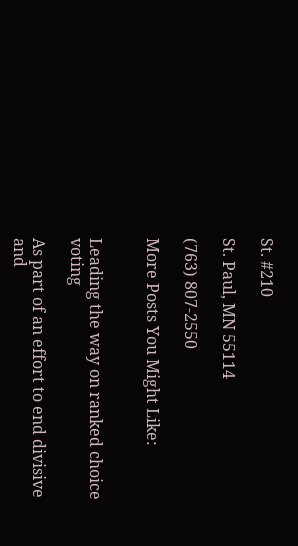St. #210

St. Paul, MN 55114

(763) 807-2550

More Posts You Might Like:


Leading the way on ranked choice voting

As part of an effort to end divisive and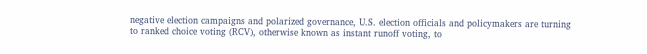negative election campaigns and polarized governance, U.S. election officials and policymakers are turning to ranked choice voting (RCV), otherwise known as instant runoff voting, to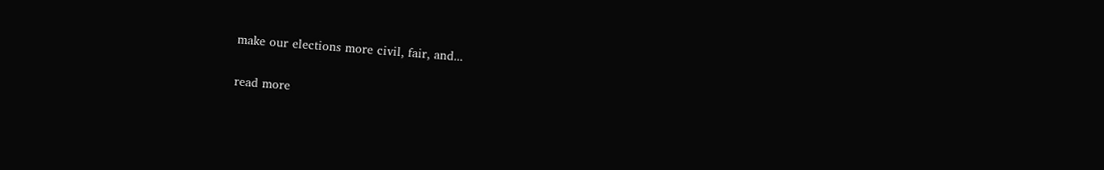make our elections more civil, fair, and...

read more